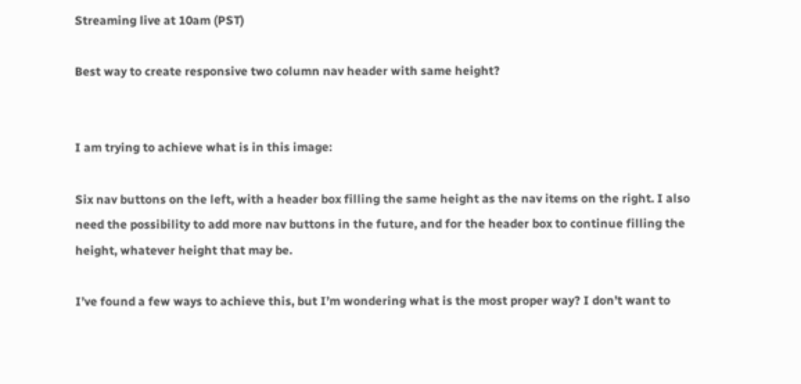Streaming live at 10am (PST)

Best way to create responsive two column nav header with same height?


I am trying to achieve what is in this image:

Six nav buttons on the left, with a header box filling the same height as the nav items on the right. I also need the possibility to add more nav buttons in the future, and for the header box to continue filling the height, whatever height that may be.

I’ve found a few ways to achieve this, but I’m wondering what is the most proper way? I don’t want to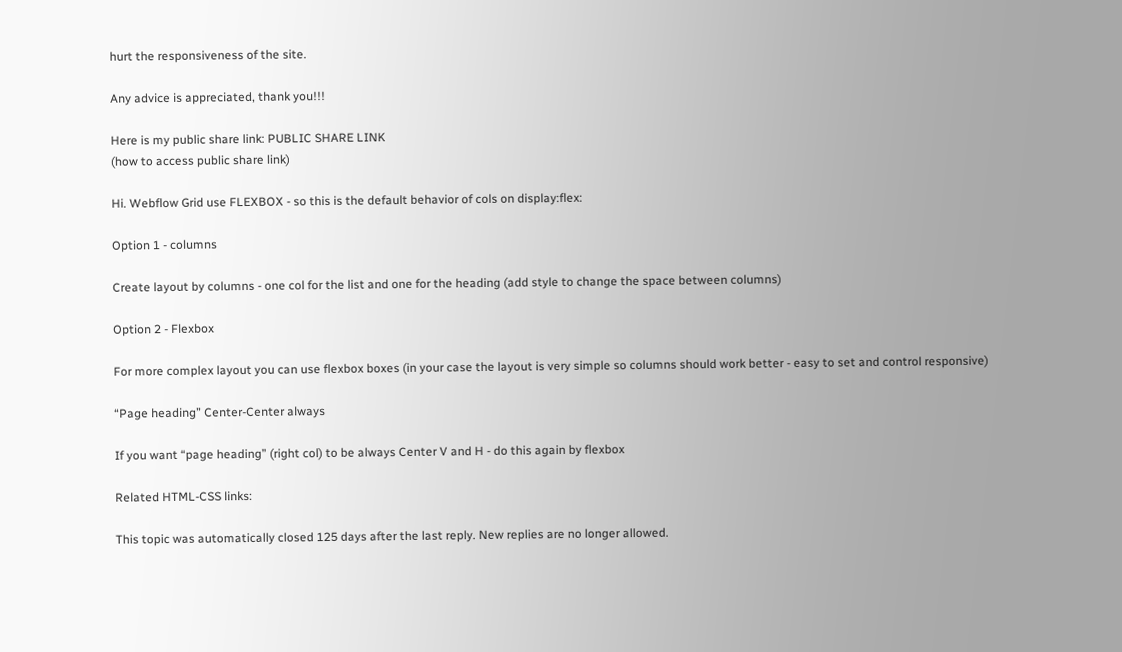hurt the responsiveness of the site.

Any advice is appreciated, thank you!!!

Here is my public share link: PUBLIC SHARE LINK
(how to access public share link)

Hi. Webflow Grid use FLEXBOX - so this is the default behavior of cols on display:flex:

Option 1 - columns

Create layout by columns - one col for the list and one for the heading (add style to change the space between columns)

Option 2 - Flexbox

For more complex layout you can use flexbox boxes (in your case the layout is very simple so columns should work better - easy to set and control responsive)

“Page heading” Center-Center always

If you want “page heading” (right col) to be always Center V and H - do this again by flexbox

Related HTML-CSS links:

This topic was automatically closed 125 days after the last reply. New replies are no longer allowed.